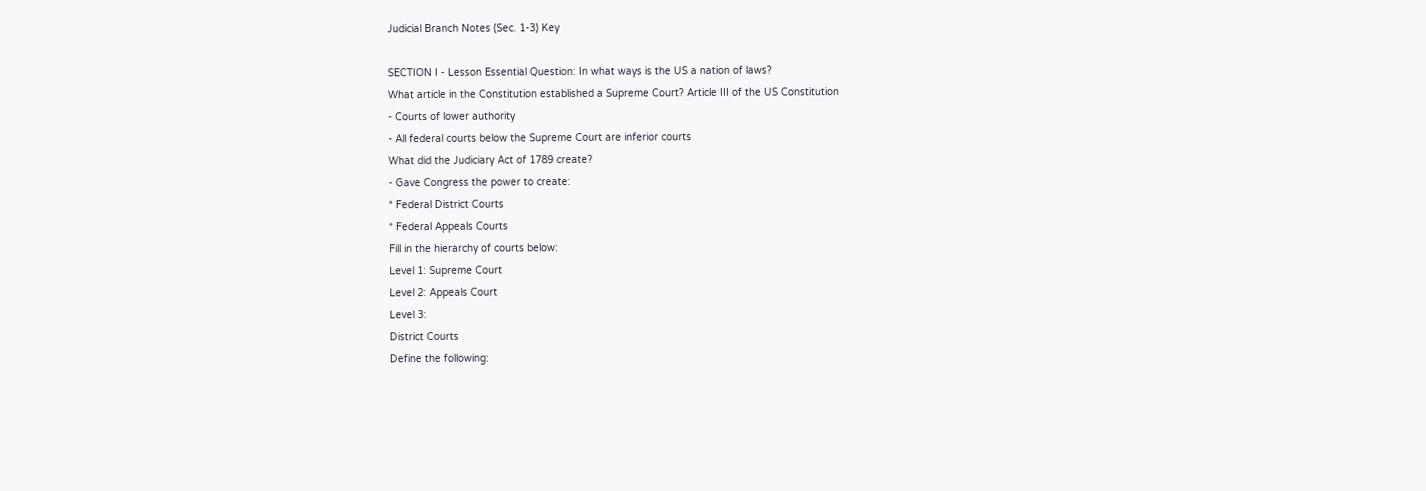Judicial Branch Notes (Sec. 1-3) Key

SECTION I - Lesson Essential Question: In what ways is the US a nation of laws?
What article in the Constitution established a Supreme Court? Article III of the US Constitution
- Courts of lower authority
- All federal courts below the Supreme Court are inferior courts
What did the Judiciary Act of 1789 create?
- Gave Congress the power to create:
* Federal District Courts
* Federal Appeals Courts
Fill in the hierarchy of courts below:
Level 1: Supreme Court
Level 2: Appeals Court
Level 3:
District Courts
Define the following: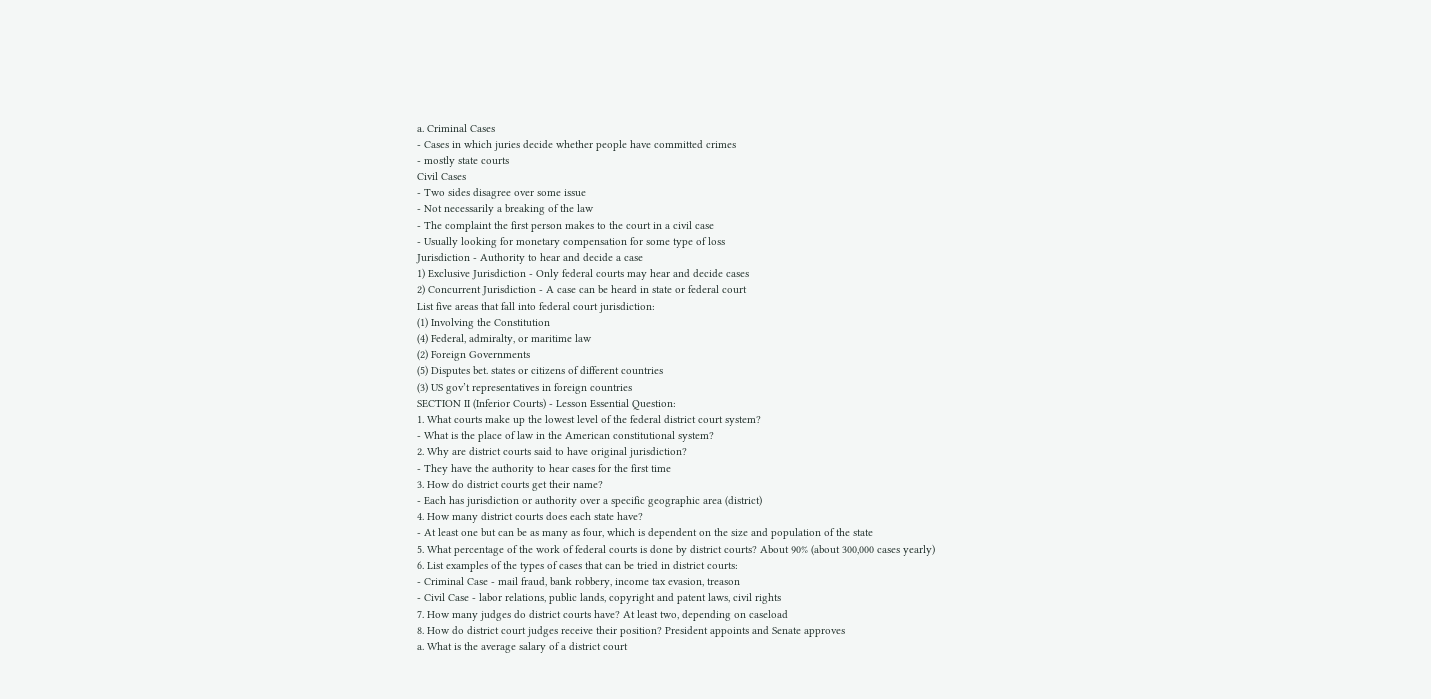a. Criminal Cases
- Cases in which juries decide whether people have committed crimes
- mostly state courts
Civil Cases
- Two sides disagree over some issue
- Not necessarily a breaking of the law
- The complaint the first person makes to the court in a civil case
- Usually looking for monetary compensation for some type of loss
Jurisdiction - Authority to hear and decide a case
1) Exclusive Jurisdiction - Only federal courts may hear and decide cases
2) Concurrent Jurisdiction - A case can be heard in state or federal court
List five areas that fall into federal court jurisdiction:
(1) Involving the Constitution
(4) Federal, admiralty, or maritime law
(2) Foreign Governments
(5) Disputes bet. states or citizens of different countries
(3) US gov’t representatives in foreign countries
SECTION II (Inferior Courts) - Lesson Essential Question:
1. What courts make up the lowest level of the federal district court system?
- What is the place of law in the American constitutional system?
2. Why are district courts said to have original jurisdiction?
- They have the authority to hear cases for the first time
3. How do district courts get their name?
- Each has jurisdiction or authority over a specific geographic area (district)
4. How many district courts does each state have?
- At least one but can be as many as four, which is dependent on the size and population of the state
5. What percentage of the work of federal courts is done by district courts? About 90% (about 300,000 cases yearly)
6. List examples of the types of cases that can be tried in district courts:
- Criminal Case - mail fraud, bank robbery, income tax evasion, treason
- Civil Case - labor relations, public lands, copyright and patent laws, civil rights
7. How many judges do district courts have? At least two, depending on caseload
8. How do district court judges receive their position? President appoints and Senate approves
a. What is the average salary of a district court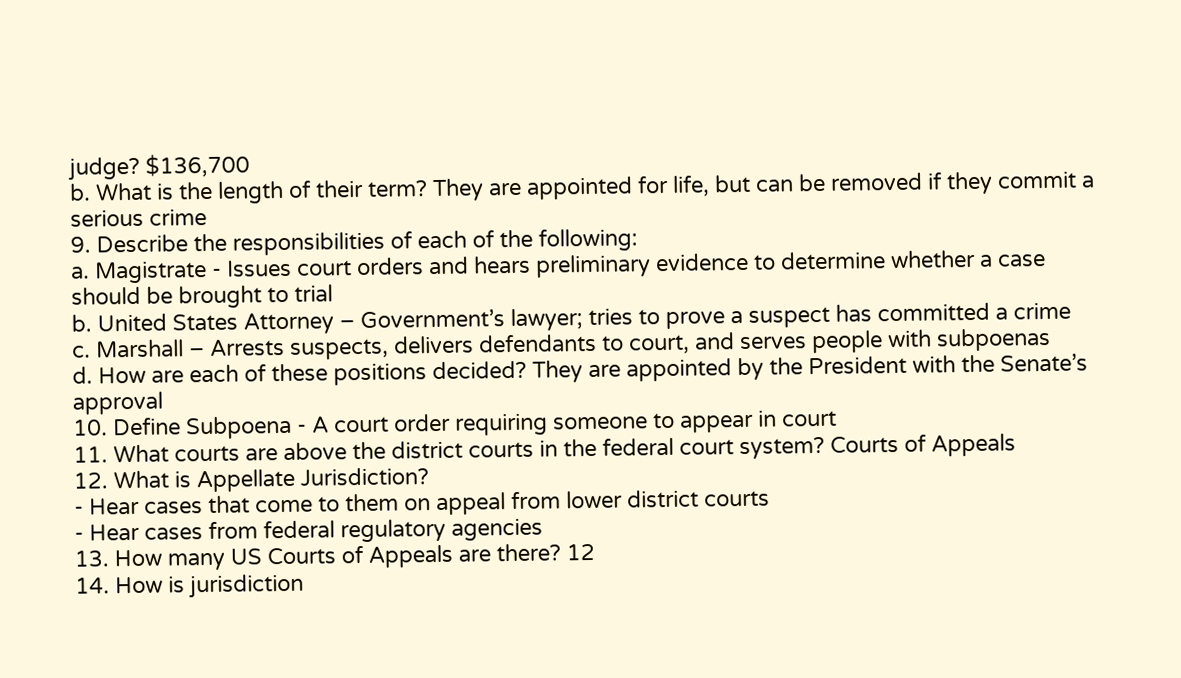judge? $136,700
b. What is the length of their term? They are appointed for life, but can be removed if they commit a serious crime
9. Describe the responsibilities of each of the following:
a. Magistrate - Issues court orders and hears preliminary evidence to determine whether a case should be brought to trial
b. United States Attorney – Government’s lawyer; tries to prove a suspect has committed a crime
c. Marshall – Arrests suspects, delivers defendants to court, and serves people with subpoenas
d. How are each of these positions decided? They are appointed by the President with the Senate’s approval
10. Define Subpoena - A court order requiring someone to appear in court
11. What courts are above the district courts in the federal court system? Courts of Appeals
12. What is Appellate Jurisdiction?
- Hear cases that come to them on appeal from lower district courts
- Hear cases from federal regulatory agencies
13. How many US Courts of Appeals are there? 12
14. How is jurisdiction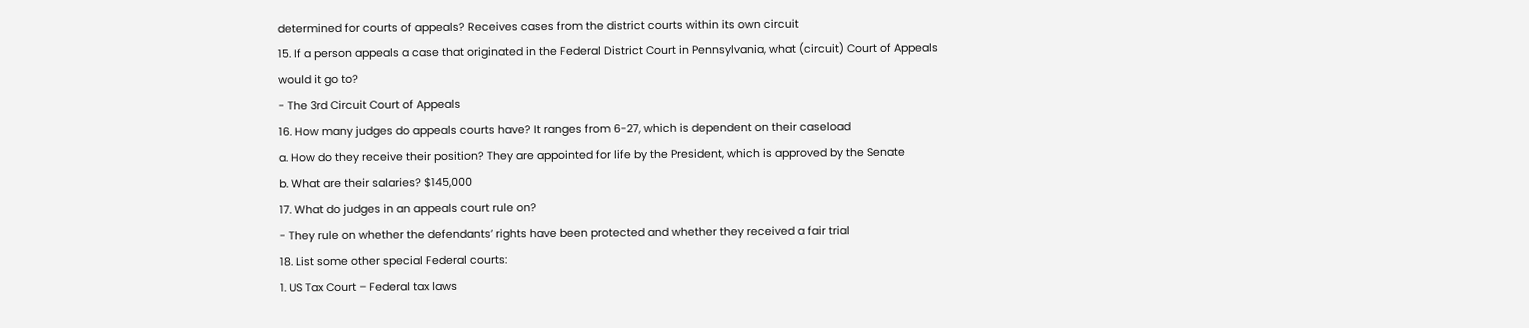determined for courts of appeals? Receives cases from the district courts within its own circuit
15. If a person appeals a case that originated in the Federal District Court in Pennsylvania, what (circuit) Court of Appeals
would it go to?
- The 3rd Circuit Court of Appeals
16. How many judges do appeals courts have? It ranges from 6-27, which is dependent on their caseload
a. How do they receive their position? They are appointed for life by the President, which is approved by the Senate
b. What are their salaries? $145,000
17. What do judges in an appeals court rule on?
- They rule on whether the defendants’ rights have been protected and whether they received a fair trial
18. List some other special Federal courts:
1. US Tax Court – Federal tax laws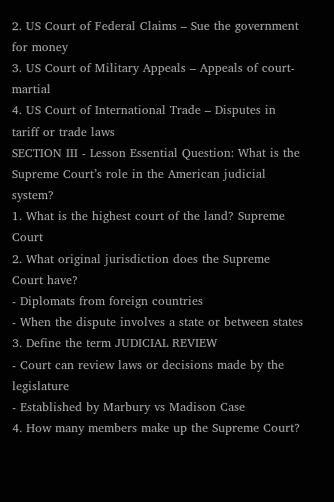2. US Court of Federal Claims – Sue the government for money
3. US Court of Military Appeals – Appeals of court-martial
4. US Court of International Trade – Disputes in tariff or trade laws
SECTION III - Lesson Essential Question: What is the Supreme Court’s role in the American judicial system?
1. What is the highest court of the land? Supreme Court
2. What original jurisdiction does the Supreme Court have?
- Diplomats from foreign countries
- When the dispute involves a state or between states
3. Define the term JUDICIAL REVIEW
- Court can review laws or decisions made by the legislature
- Established by Marbury vs Madison Case
4. How many members make up the Supreme Court?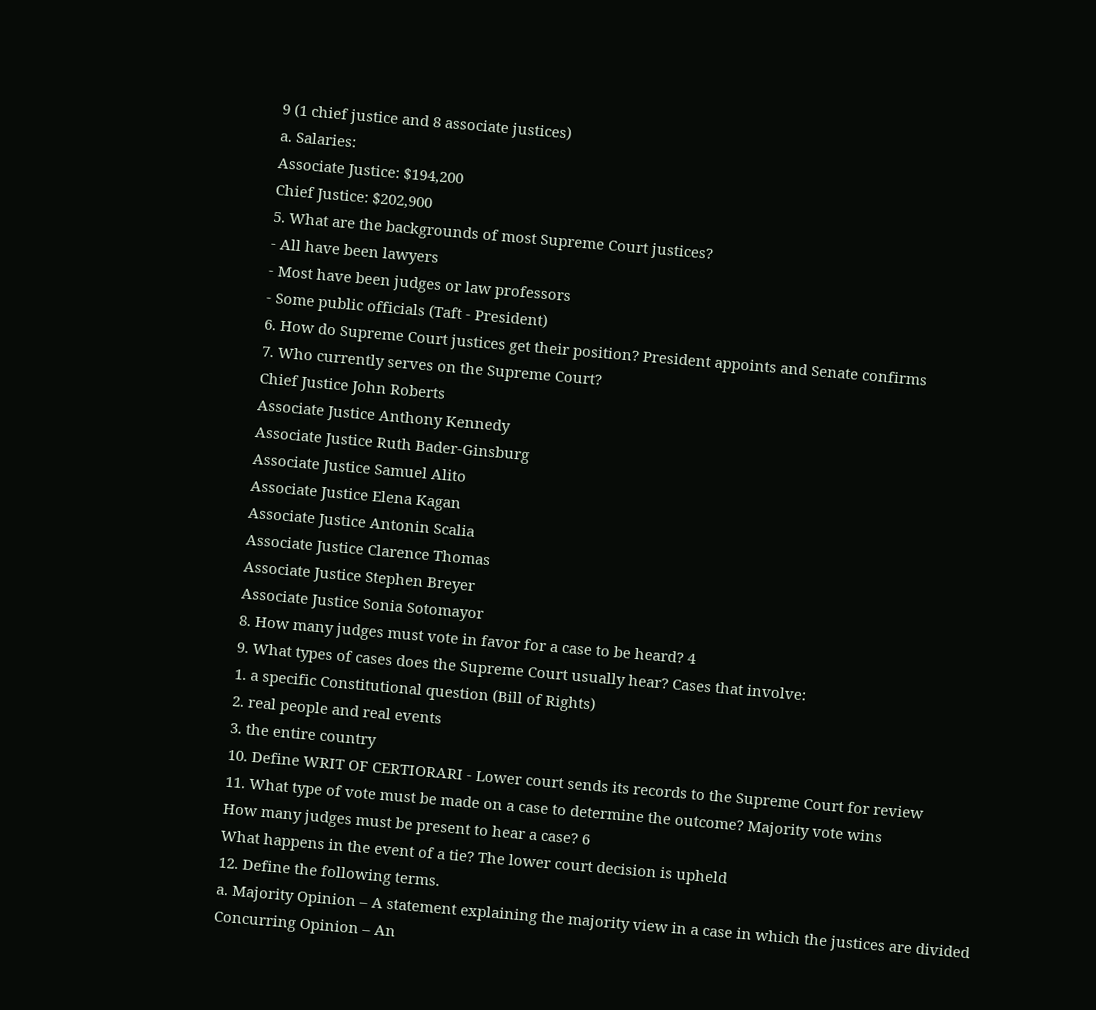9 (1 chief justice and 8 associate justices)
a. Salaries:
Associate Justice: $194,200
Chief Justice: $202,900
5. What are the backgrounds of most Supreme Court justices?
- All have been lawyers
- Most have been judges or law professors
- Some public officials (Taft - President)
6. How do Supreme Court justices get their position? President appoints and Senate confirms
7. Who currently serves on the Supreme Court?
Chief Justice John Roberts
Associate Justice Anthony Kennedy
Associate Justice Ruth Bader-Ginsburg
Associate Justice Samuel Alito
Associate Justice Elena Kagan
Associate Justice Antonin Scalia
Associate Justice Clarence Thomas
Associate Justice Stephen Breyer
Associate Justice Sonia Sotomayor
8. How many judges must vote in favor for a case to be heard? 4
9. What types of cases does the Supreme Court usually hear? Cases that involve:
1. a specific Constitutional question (Bill of Rights)
2. real people and real events
3. the entire country
10. Define WRIT OF CERTIORARI - Lower court sends its records to the Supreme Court for review
11. What type of vote must be made on a case to determine the outcome? Majority vote wins
How many judges must be present to hear a case? 6
What happens in the event of a tie? The lower court decision is upheld
12. Define the following terms.
a. Majority Opinion – A statement explaining the majority view in a case in which the justices are divided
Concurring Opinion – An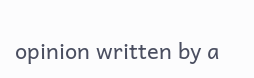opinion written by a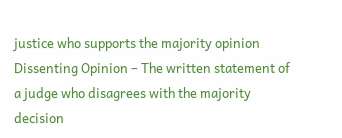justice who supports the majority opinion
Dissenting Opinion – The written statement of a judge who disagrees with the majority decision